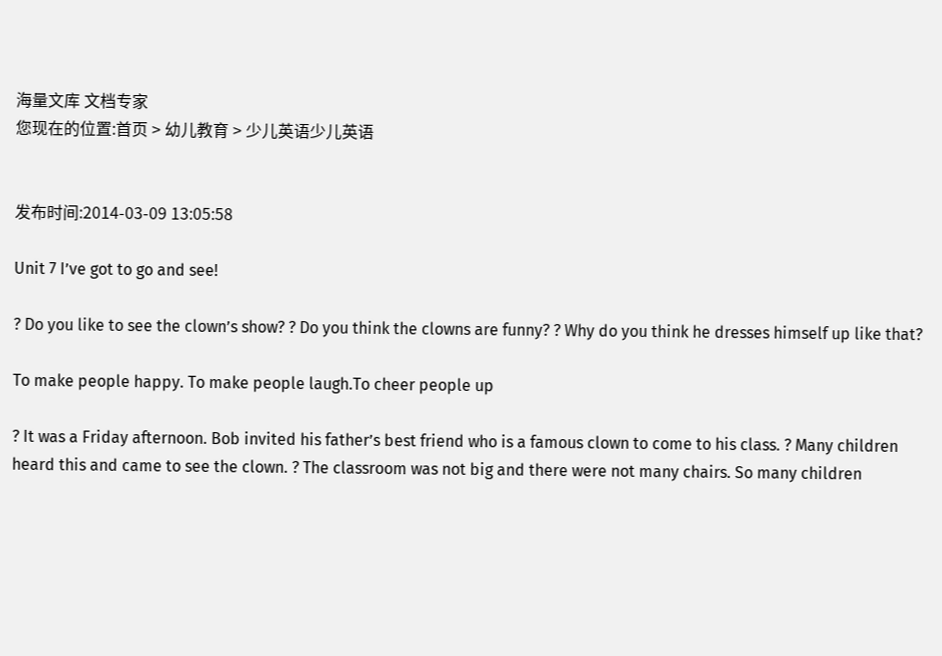海量文库 文档专家
您现在的位置:首页 > 幼儿教育 > 少儿英语少儿英语


发布时间:2014-03-09 13:05:58

Unit 7 I’ve got to go and see!

? Do you like to see the clown’s show? ? Do you think the clowns are funny? ? Why do you think he dresses himself up like that?

To make people happy. To make people laugh.To cheer people up

? It was a Friday afternoon. Bob invited his father’s best friend who is a famous clown to come to his class. ? Many children heard this and came to see the clown. ? The classroom was not big and there were not many chairs. So many children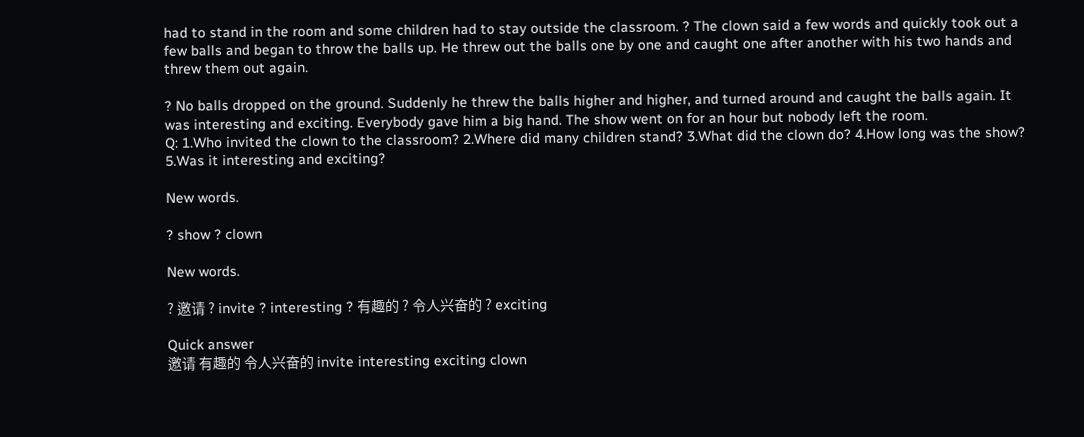had to stand in the room and some children had to stay outside the classroom. ? The clown said a few words and quickly took out a few balls and began to throw the balls up. He threw out the balls one by one and caught one after another with his two hands and threw them out again.

? No balls dropped on the ground. Suddenly he threw the balls higher and higher, and turned around and caught the balls again. It was interesting and exciting. Everybody gave him a big hand. The show went on for an hour but nobody left the room.
Q: 1.Who invited the clown to the classroom? 2.Where did many children stand? 3.What did the clown do? 4.How long was the show? 5.Was it interesting and exciting?

New words.

? show ? clown

New words.

? 邀请 ? invite ? interesting ? 有趣的 ? 令人兴奋的 ? exciting

Quick answer
邀请 有趣的 令人兴奋的 invite interesting exciting clown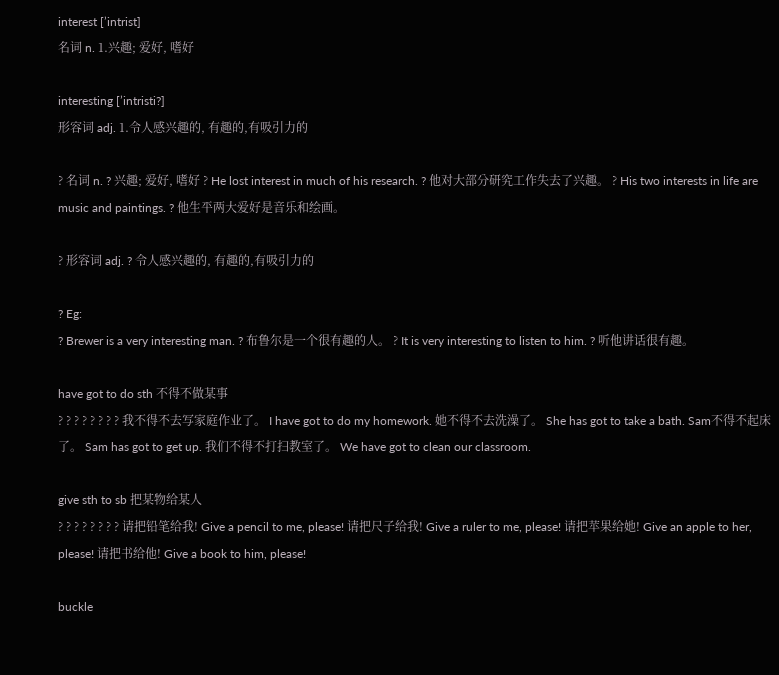interest [’intrist]
名词 n. 1.兴趣; 爱好, 嗜好

interesting [’intristi?]
形容词 adj. 1.令人感兴趣的, 有趣的,有吸引力的

? 名词 n. ? 兴趣; 爱好, 嗜好 ? He lost interest in much of his research. ? 他对大部分研究工作失去了兴趣。 ? His two interests in life are music and paintings. ? 他生平两大爱好是音乐和绘画。

? 形容词 adj. ? 令人感兴趣的, 有趣的,有吸引力的

? Eg:
? Brewer is a very interesting man. ? 布鲁尔是一个很有趣的人。 ? It is very interesting to listen to him. ? 听他讲话很有趣。

have got to do sth 不得不做某事
? ? ? ? ? ? ? ? 我不得不去写家庭作业了。 I have got to do my homework. 她不得不去洗澡了。 She has got to take a bath. Sam不得不起床了。 Sam has got to get up. 我们不得不打扫教室了。 We have got to clean our classroom.

give sth to sb 把某物给某人
? ? ? ? ? ? ? ? 请把铅笔给我! Give a pencil to me, please! 请把尺子给我! Give a ruler to me, please! 请把苹果给她! Give an apple to her, please! 请把书给他! Give a book to him, please!

buckle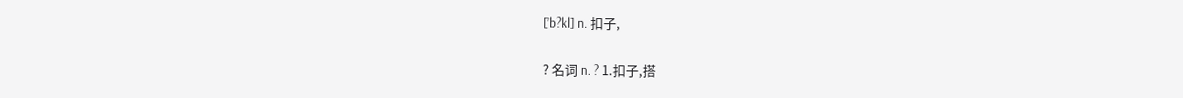[’b?kl] n. 扣子,

? 名词 n. ? 1.扣子,搭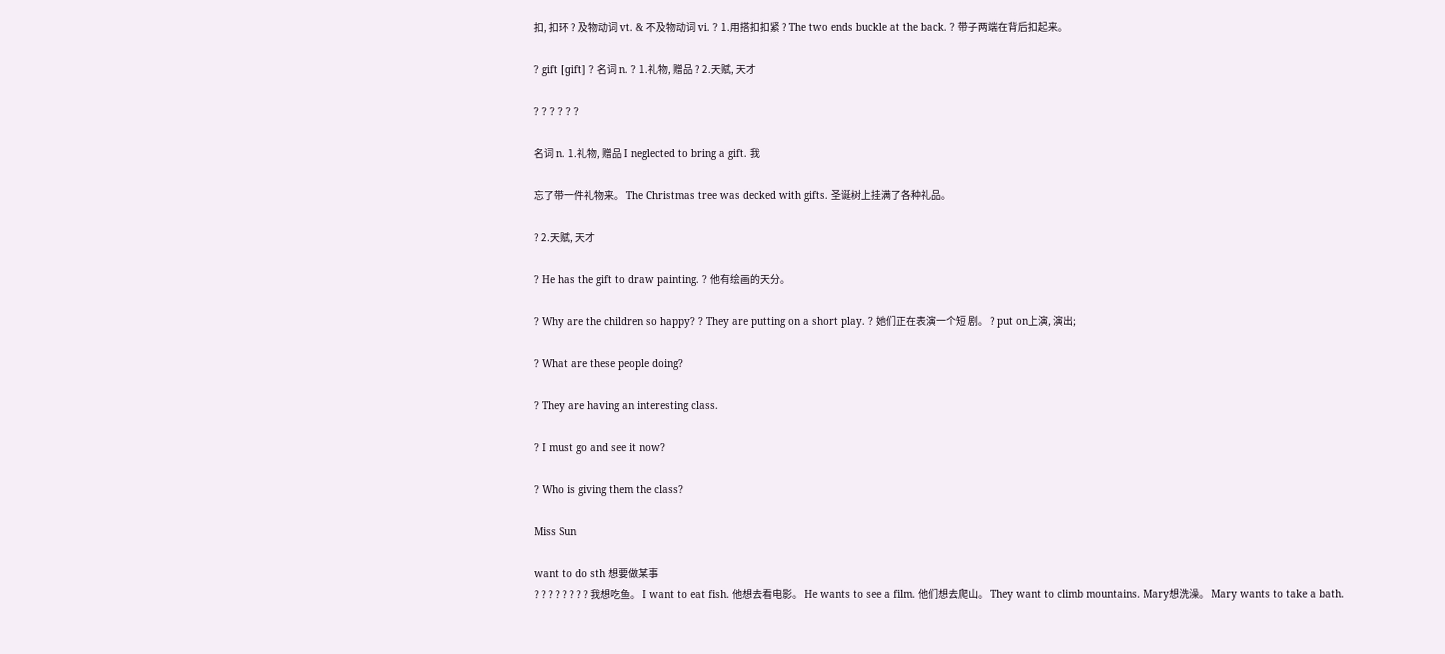扣, 扣环 ? 及物动词 vt. & 不及物动词 vi. ? 1.用搭扣扣紧 ? The two ends buckle at the back. ? 带子两端在背后扣起来。

? gift [ɡift] ? 名词 n. ? 1.礼物, 赠品 ? 2.天赋, 天才

? ? ? ? ? ?

名词 n. 1.礼物, 赠品 I neglected to bring a gift. 我

忘了带一件礼物来。 The Christmas tree was decked with gifts. 圣诞树上挂满了各种礼品。

? 2.天赋, 天才

? He has the gift to draw painting. ? 他有绘画的天分。

? Why are the children so happy? ? They are putting on a short play. ? 她们正在表演一个短 剧。 ? put on上演, 演出;

? What are these people doing?

? They are having an interesting class.

? I must go and see it now?

? Who is giving them the class?

Miss Sun

want to do sth 想要做某事
? ? ? ? ? ? ? ? 我想吃鱼。 I want to eat fish. 他想去看电影。 He wants to see a film. 他们想去爬山。 They want to climb mountains. Mary想洗澡。 Mary wants to take a bath.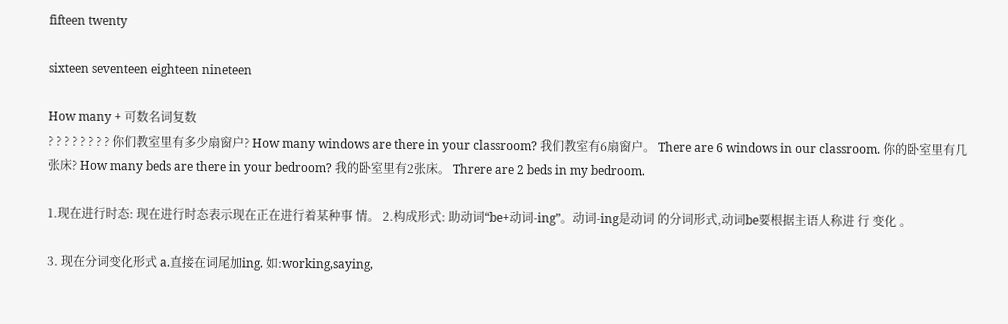fifteen twenty

sixteen seventeen eighteen nineteen

How many + 可数名词复数
? ? ? ? ? ? ? ? 你们教室里有多少扇窗户? How many windows are there in your classroom? 我们教室有6扇窗户。 There are 6 windows in our classroom. 你的卧室里有几张床? How many beds are there in your bedroom? 我的卧室里有2张床。 Threre are 2 beds in my bedroom.

1.现在进行时态: 现在进行时态表示现在正在进行着某种事 情。 2.构成形式: 助动词“be+动词-ing”。动词-ing是动词 的分词形式,动词be要根据主语人称进 行 变化 。

3. 现在分词变化形式 a.直接在词尾加ing. 如:working,saying,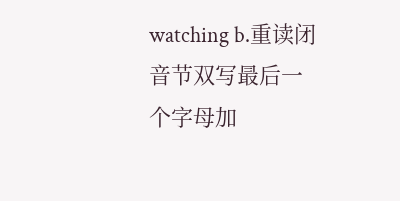watching b.重读闭音节双写最后一个字母加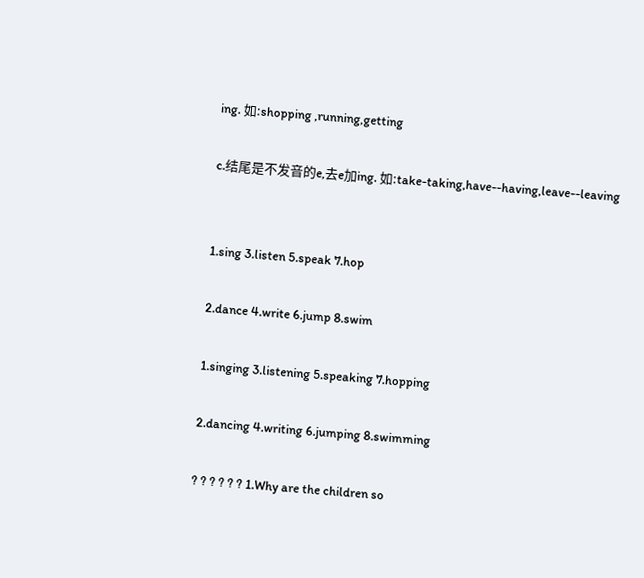ing. 如:shopping ,running,getting

c.结尾是不发音的e,去e加ing. 如:take-taking,have--having,leave--leaving


1.sing 3.listen 5.speak 7.hop

2.dance 4.write 6.jump 8.swim

1.singing 3.listening 5.speaking 7.hopping

2.dancing 4.writing 6.jumping 8.swimming

? ? ? ? ? ? 1.Why are the children so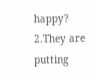happy? 2.They are putting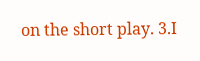on the short play. 3.I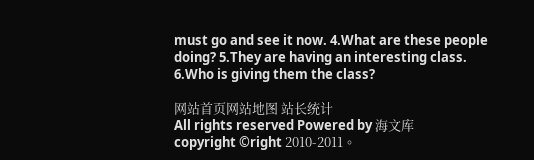must go and see it now. 4.What are these people doing? 5.They are having an interesting class. 6.Who is giving them the class?

网站首页网站地图 站长统计
All rights reserved Powered by 海文库
copyright ©right 2010-2011。